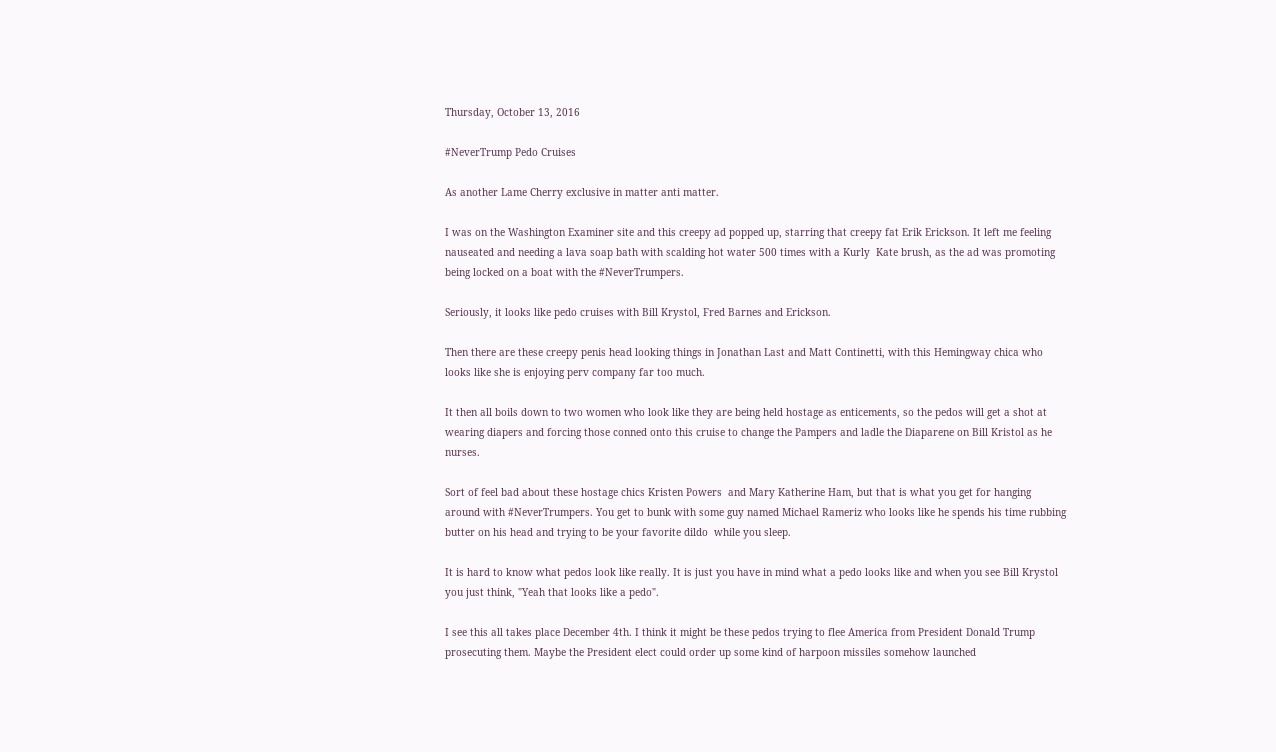Thursday, October 13, 2016

#NeverTrump Pedo Cruises

As another Lame Cherry exclusive in matter anti matter.

I was on the Washington Examiner site and this creepy ad popped up, starring that creepy fat Erik Erickson. It left me feeling nauseated and needing a lava soap bath with scalding hot water 500 times with a Kurly  Kate brush, as the ad was promoting being locked on a boat with the #NeverTrumpers.

Seriously, it looks like pedo cruises with Bill Krystol, Fred Barnes and Erickson.

Then there are these creepy penis head looking things in Jonathan Last and Matt Continetti, with this Hemingway chica who looks like she is enjoying perv company far too much.

It then all boils down to two women who look like they are being held hostage as enticements, so the pedos will get a shot at wearing diapers and forcing those conned onto this cruise to change the Pampers and ladle the Diaparene on Bill Kristol as he nurses.

Sort of feel bad about these hostage chics Kristen Powers  and Mary Katherine Ham, but that is what you get for hanging around with #NeverTrumpers. You get to bunk with some guy named Michael Rameriz who looks like he spends his time rubbing butter on his head and trying to be your favorite dildo  while you sleep.

It is hard to know what pedos look like really. It is just you have in mind what a pedo looks like and when you see Bill Krystol you just think, "Yeah that looks like a pedo".

I see this all takes place December 4th. I think it might be these pedos trying to flee America from President Donald Trump prosecuting them. Maybe the President elect could order up some kind of harpoon missiles somehow launched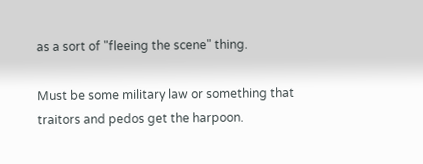as a sort of "fleeing the scene" thing.

Must be some military law or something that traitors and pedos get the harpoon.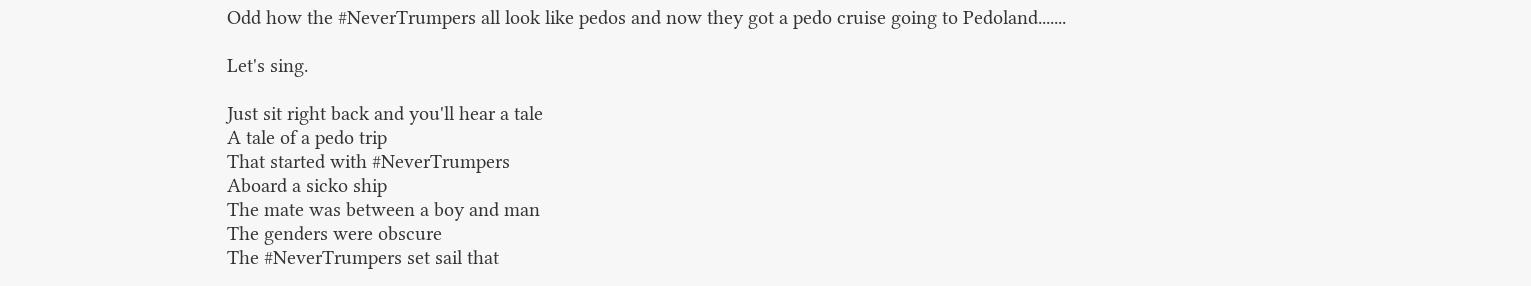Odd how the #NeverTrumpers all look like pedos and now they got a pedo cruise going to Pedoland.......

Let's sing.

Just sit right back and you'll hear a tale
A tale of a pedo trip
That started with #NeverTrumpers
Aboard a sicko ship
The mate was between a boy and man
The genders were obscure
The #NeverTrumpers set sail that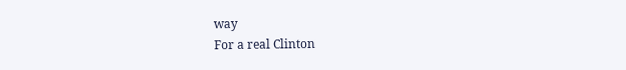way
For a real Clinton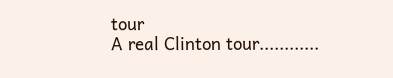tour
A real Clinton tour............